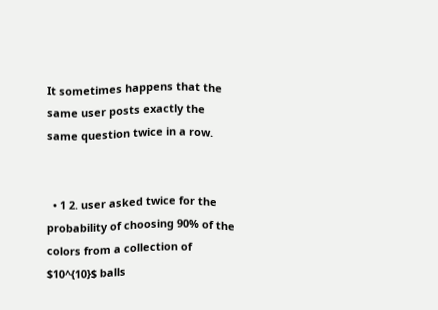It sometimes happens that the same user posts exactly the same question twice in a row.


  • 1 2. user asked twice for the probability of choosing 90% of the colors from a collection of $10^{10}$ balls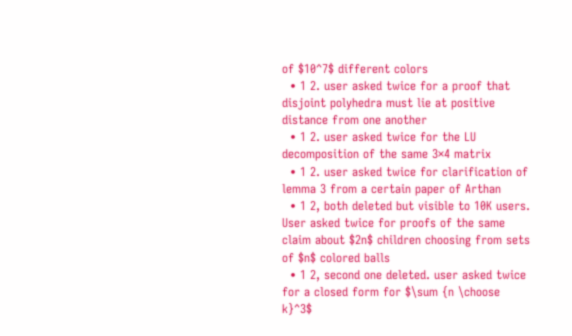of $10^7$ different colors
  • 1 2. user asked twice for a proof that disjoint polyhedra must lie at positive distance from one another
  • 1 2. user asked twice for the LU decomposition of the same 3×4 matrix
  • 1 2. user asked twice for clarification of lemma 3 from a certain paper of Arthan
  • 1 2, both deleted but visible to 10K users. User asked twice for proofs of the same claim about $2n$ children choosing from sets of $n$ colored balls
  • 1 2, second one deleted. user asked twice for a closed form for $\sum {n \choose k}^3$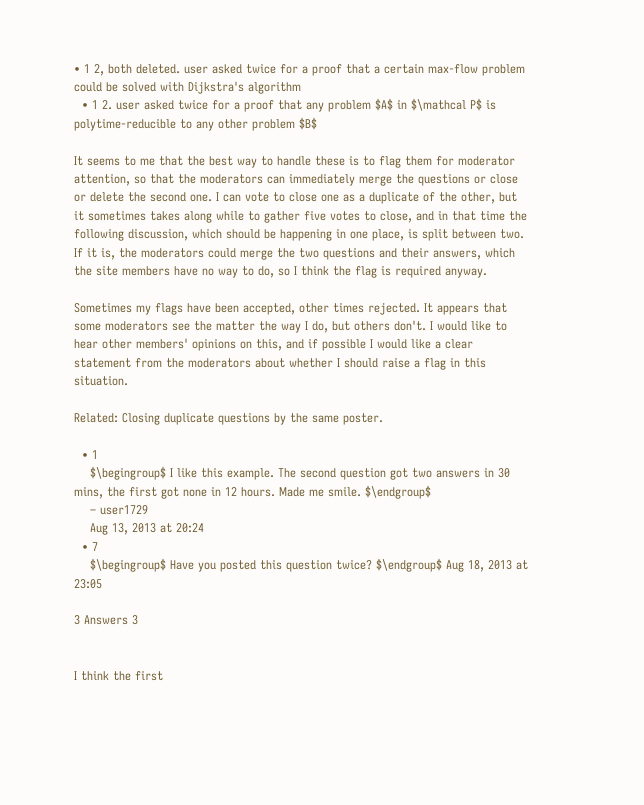• 1 2, both deleted. user asked twice for a proof that a certain max-flow problem could be solved with Dijkstra's algorithm
  • 1 2. user asked twice for a proof that any problem $A$ in $\mathcal P$ is polytime-reducible to any other problem $B$

It seems to me that the best way to handle these is to flag them for moderator attention, so that the moderators can immediately merge the questions or close or delete the second one. I can vote to close one as a duplicate of the other, but it sometimes takes along while to gather five votes to close, and in that time the following discussion, which should be happening in one place, is split between two. If it is, the moderators could merge the two questions and their answers, which the site members have no way to do, so I think the flag is required anyway.

Sometimes my flags have been accepted, other times rejected. It appears that some moderators see the matter the way I do, but others don't. I would like to hear other members' opinions on this, and if possible I would like a clear statement from the moderators about whether I should raise a flag in this situation.

Related: Closing duplicate questions by the same poster.

  • 1
    $\begingroup$ I like this example. The second question got two answers in 30 mins, the first got none in 12 hours. Made me smile. $\endgroup$
    – user1729
    Aug 13, 2013 at 20:24
  • 7
    $\begingroup$ Have you posted this question twice? $\endgroup$ Aug 18, 2013 at 23:05

3 Answers 3


I think the first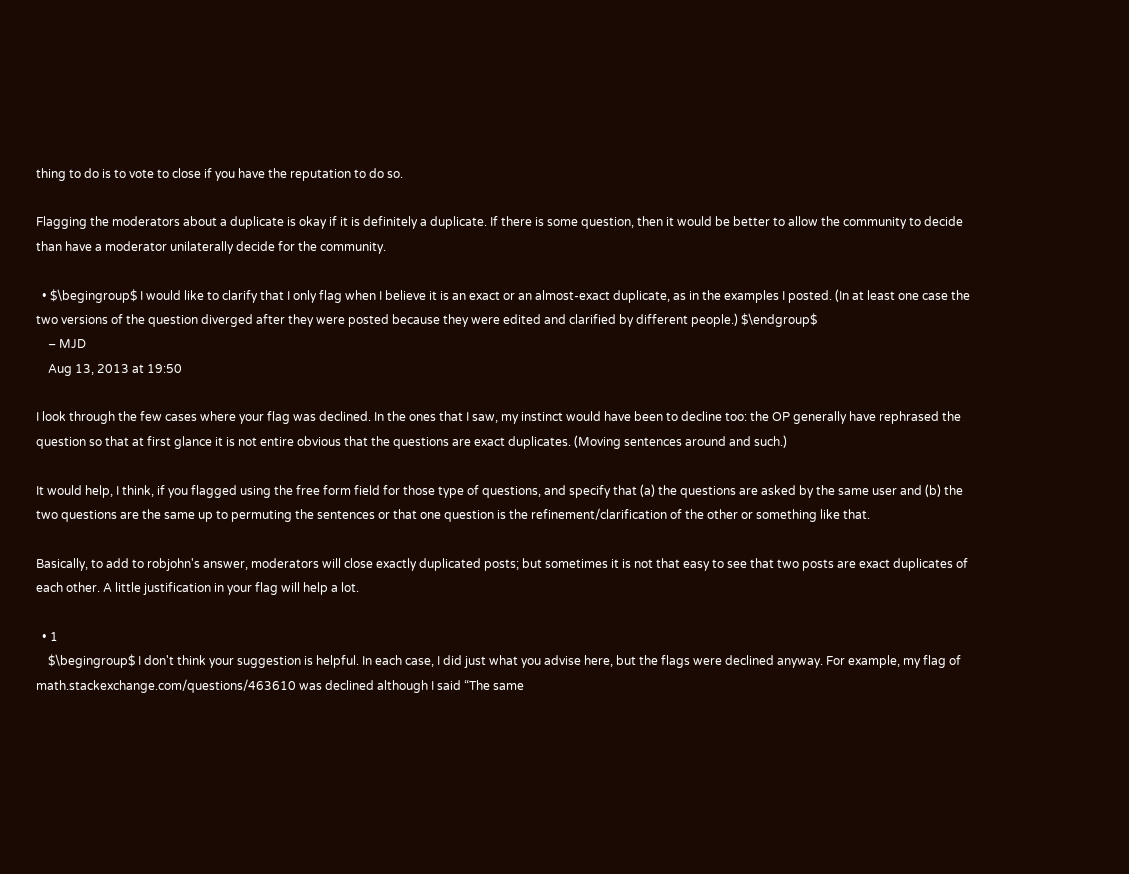thing to do is to vote to close if you have the reputation to do so.

Flagging the moderators about a duplicate is okay if it is definitely a duplicate. If there is some question, then it would be better to allow the community to decide than have a moderator unilaterally decide for the community.

  • $\begingroup$ I would like to clarify that I only flag when I believe it is an exact or an almost-exact duplicate, as in the examples I posted. (In at least one case the two versions of the question diverged after they were posted because they were edited and clarified by different people.) $\endgroup$
    – MJD
    Aug 13, 2013 at 19:50

I look through the few cases where your flag was declined. In the ones that I saw, my instinct would have been to decline too: the OP generally have rephrased the question so that at first glance it is not entire obvious that the questions are exact duplicates. (Moving sentences around and such.)

It would help, I think, if you flagged using the free form field for those type of questions, and specify that (a) the questions are asked by the same user and (b) the two questions are the same up to permuting the sentences or that one question is the refinement/clarification of the other or something like that.

Basically, to add to robjohn's answer, moderators will close exactly duplicated posts; but sometimes it is not that easy to see that two posts are exact duplicates of each other. A little justification in your flag will help a lot.

  • 1
    $\begingroup$ I don't think your suggestion is helpful. In each case, I did just what you advise here, but the flags were declined anyway. For example, my flag of math.stackexchange.com/questions/463610 was declined although I said “The same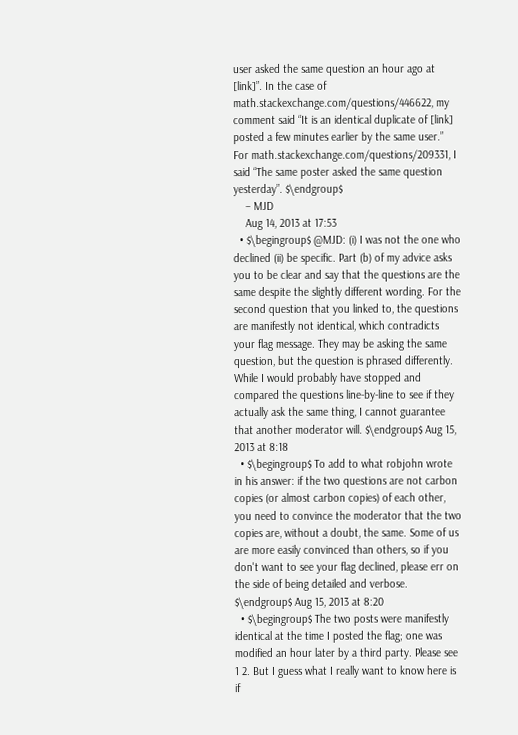user asked the same question an hour ago at [link]”. In the case of math.stackexchange.com/questions/446622, my comment said “It is an identical duplicate of [link] posted a few minutes earlier by the same user.” For math.stackexchange.com/questions/209331, I said “The same poster asked the same question yesterday”. $\endgroup$
    – MJD
    Aug 14, 2013 at 17:53
  • $\begingroup$ @MJD: (i) I was not the one who declined (ii) be specific. Part (b) of my advice asks you to be clear and say that the questions are the same despite the slightly different wording. For the second question that you linked to, the questions are manifestly not identical, which contradicts your flag message. They may be asking the same question, but the question is phrased differently. While I would probably have stopped and compared the questions line-by-line to see if they actually ask the same thing, I cannot guarantee that another moderator will. $\endgroup$ Aug 15, 2013 at 8:18
  • $\begingroup$ To add to what robjohn wrote in his answer: if the two questions are not carbon copies (or almost carbon copies) of each other, you need to convince the moderator that the two copies are, without a doubt, the same. Some of us are more easily convinced than others, so if you don't want to see your flag declined, please err on the side of being detailed and verbose. $\endgroup$ Aug 15, 2013 at 8:20
  • $\begingroup$ The two posts were manifestly identical at the time I posted the flag; one was modified an hour later by a third party. Please see 1 2. But I guess what I really want to know here is if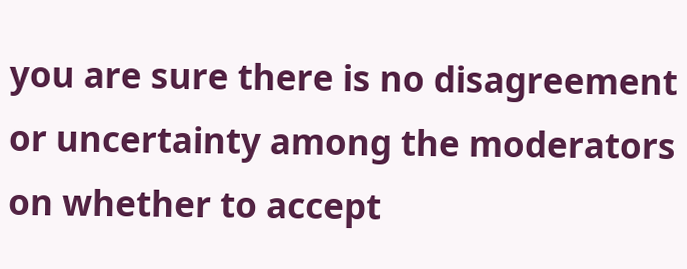you are sure there is no disagreement or uncertainty among the moderators on whether to accept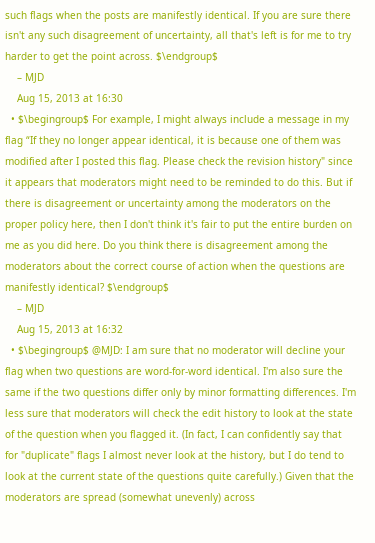such flags when the posts are manifestly identical. If you are sure there isn't any such disagreement of uncertainty, all that's left is for me to try harder to get the point across. $\endgroup$
    – MJD
    Aug 15, 2013 at 16:30
  • $\begingroup$ For example, I might always include a message in my flag “If they no longer appear identical, it is because one of them was modified after I posted this flag. Please check the revision history" since it appears that moderators might need to be reminded to do this. But if there is disagreement or uncertainty among the moderators on the proper policy here, then I don't think it's fair to put the entire burden on me as you did here. Do you think there is disagreement among the moderators about the correct course of action when the questions are manifestly identical? $\endgroup$
    – MJD
    Aug 15, 2013 at 16:32
  • $\begingroup$ @MJD: I am sure that no moderator will decline your flag when two questions are word-for-word identical. I'm also sure the same if the two questions differ only by minor formatting differences. I'm less sure that moderators will check the edit history to look at the state of the question when you flagged it. (In fact, I can confidently say that for "duplicate" flags I almost never look at the history, but I do tend to look at the current state of the questions quite carefully.) Given that the moderators are spread (somewhat unevenly) across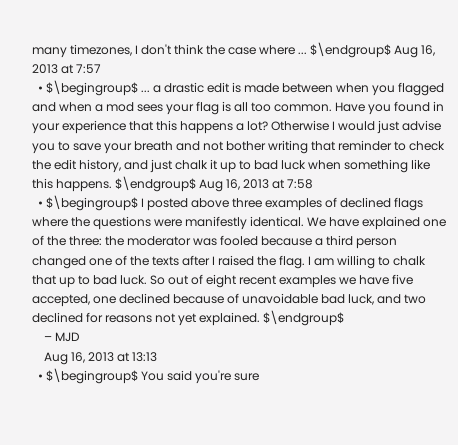many timezones, I don't think the case where ... $\endgroup$ Aug 16, 2013 at 7:57
  • $\begingroup$ ... a drastic edit is made between when you flagged and when a mod sees your flag is all too common. Have you found in your experience that this happens a lot? Otherwise I would just advise you to save your breath and not bother writing that reminder to check the edit history, and just chalk it up to bad luck when something like this happens. $\endgroup$ Aug 16, 2013 at 7:58
  • $\begingroup$ I posted above three examples of declined flags where the questions were manifestly identical. We have explained one of the three: the moderator was fooled because a third person changed one of the texts after I raised the flag. I am willing to chalk that up to bad luck. So out of eight recent examples we have five accepted, one declined because of unavoidable bad luck, and two declined for reasons not yet explained. $\endgroup$
    – MJD
    Aug 16, 2013 at 13:13
  • $\begingroup$ You said you're sure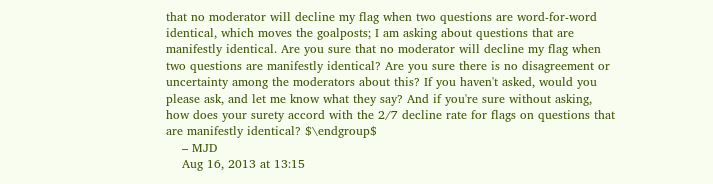that no moderator will decline my flag when two questions are word-for-word identical, which moves the goalposts; I am asking about questions that are manifestly identical. Are you sure that no moderator will decline my flag when two questions are manifestly identical? Are you sure there is no disagreement or uncertainty among the moderators about this? If you haven't asked, would you please ask, and let me know what they say? And if you're sure without asking, how does your surety accord with the 2/7 decline rate for flags on questions that are manifestly identical? $\endgroup$
    – MJD
    Aug 16, 2013 at 13:15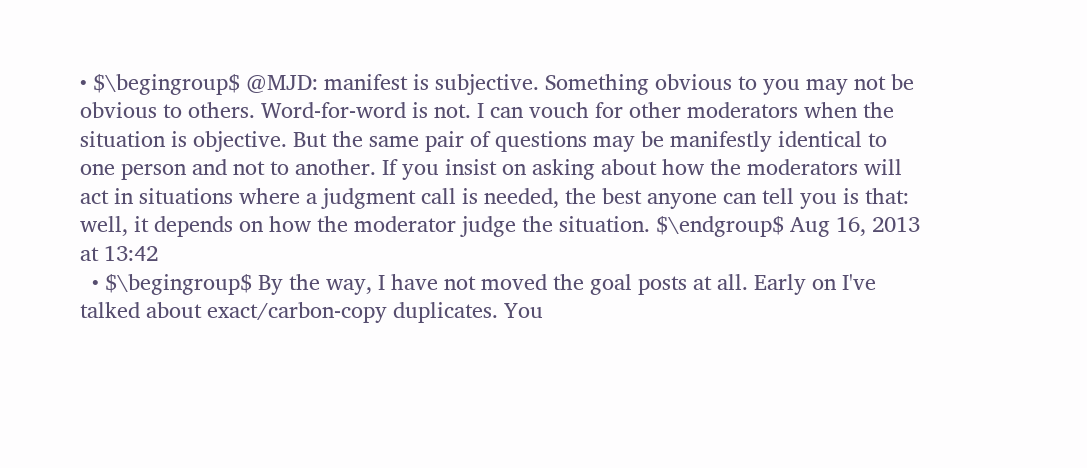• $\begingroup$ @MJD: manifest is subjective. Something obvious to you may not be obvious to others. Word-for-word is not. I can vouch for other moderators when the situation is objective. But the same pair of questions may be manifestly identical to one person and not to another. If you insist on asking about how the moderators will act in situations where a judgment call is needed, the best anyone can tell you is that: well, it depends on how the moderator judge the situation. $\endgroup$ Aug 16, 2013 at 13:42
  • $\begingroup$ By the way, I have not moved the goal posts at all. Early on I've talked about exact/carbon-copy duplicates. You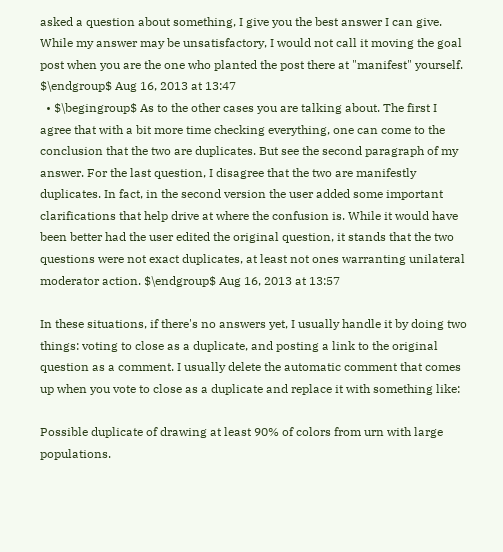asked a question about something, I give you the best answer I can give. While my answer may be unsatisfactory, I would not call it moving the goal post when you are the one who planted the post there at "manifest" yourself. $\endgroup$ Aug 16, 2013 at 13:47
  • $\begingroup$ As to the other cases you are talking about. The first I agree that with a bit more time checking everything, one can come to the conclusion that the two are duplicates. But see the second paragraph of my answer. For the last question, I disagree that the two are manifestly duplicates. In fact, in the second version the user added some important clarifications that help drive at where the confusion is. While it would have been better had the user edited the original question, it stands that the two questions were not exact duplicates, at least not ones warranting unilateral moderator action. $\endgroup$ Aug 16, 2013 at 13:57

In these situations, if there's no answers yet, I usually handle it by doing two things: voting to close as a duplicate, and posting a link to the original question as a comment. I usually delete the automatic comment that comes up when you vote to close as a duplicate and replace it with something like:

Possible duplicate of drawing at least 90% of colors from urn with large populations.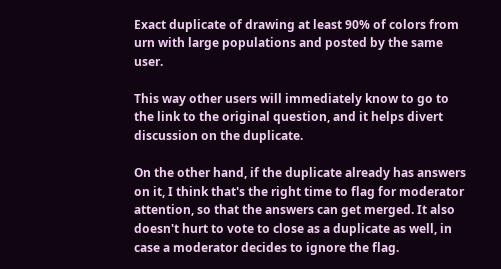Exact duplicate of drawing at least 90% of colors from urn with large populations and posted by the same user.

This way other users will immediately know to go to the link to the original question, and it helps divert discussion on the duplicate.

On the other hand, if the duplicate already has answers on it, I think that's the right time to flag for moderator attention, so that the answers can get merged. It also doesn't hurt to vote to close as a duplicate as well, in case a moderator decides to ignore the flag.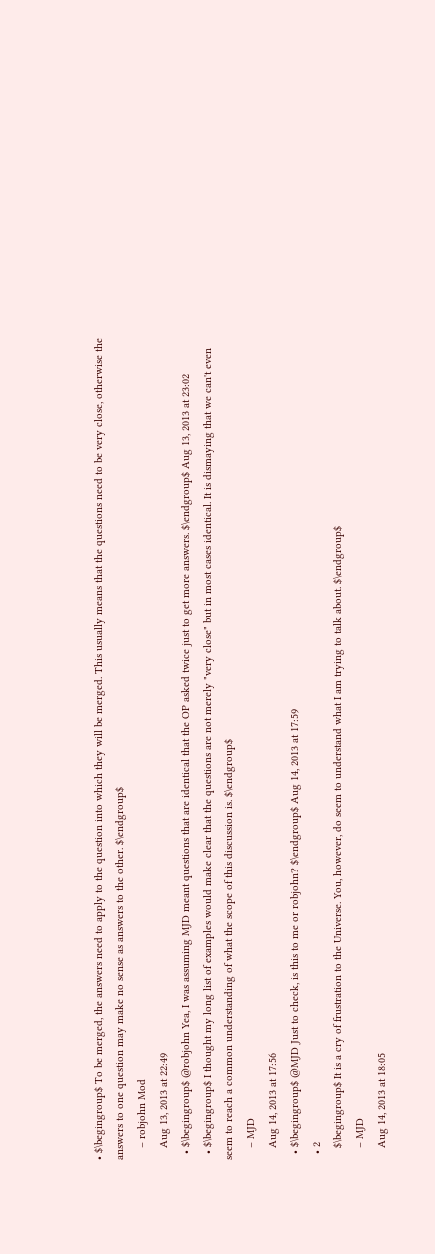• $\begingroup$ To be merged, the answers need to apply to the question into which they will be merged. This usually means that the questions need to be very close, otherwise the answers to one question may make no sense as answers to the other. $\endgroup$
    – robjohn Mod
    Aug 13, 2013 at 22:49
  • $\begingroup$ @robjohn Yea, I was assuming MJD meant questions that are identical that the OP asked twice just to get more answers. $\endgroup$ Aug 13, 2013 at 23:02
  • $\begingroup$ I thought my long list of examples would make clear that the questions are not merely "very close" but in most cases identical. It is dismaying that we can't even seem to reach a common understanding of what the scope of this discussion is. $\endgroup$
    – MJD
    Aug 14, 2013 at 17:56
  • $\begingroup$ @MJD Just to check, is this to me or robjohn? $\endgroup$ Aug 14, 2013 at 17:59
  • 2
    $\begingroup$ It is a cry of frustration to the Universe. You, however, do seem to understand what I am trying to talk about. $\endgroup$
    – MJD
    Aug 14, 2013 at 18:05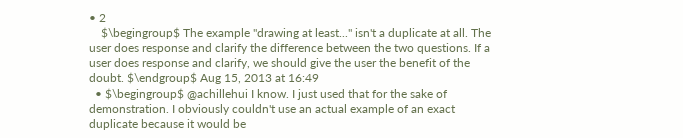• 2
    $\begingroup$ The example "drawing at least..." isn't a duplicate at all. The user does response and clarify the difference between the two questions. If a user does response and clarify, we should give the user the benefit of the doubt. $\endgroup$ Aug 15, 2013 at 16:49
  • $\begingroup$ @achillehui I know. I just used that for the sake of demonstration. I obviously couldn't use an actual example of an exact duplicate because it would be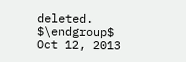deleted. $\endgroup$ Oct 12, 2013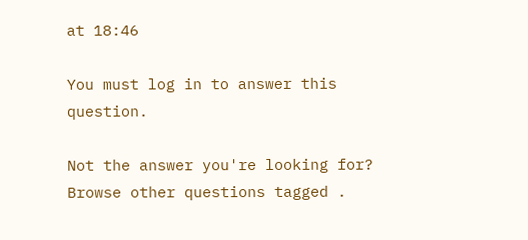at 18:46

You must log in to answer this question.

Not the answer you're looking for? Browse other questions tagged .